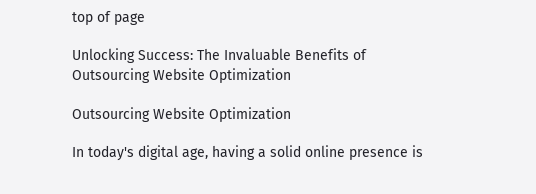top of page

Unlocking Success: The Invaluable Benefits of Outsourcing Website Optimization

Outsourcing Website Optimization

In today's digital age, having a solid online presence is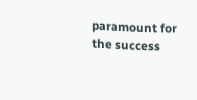paramount for the success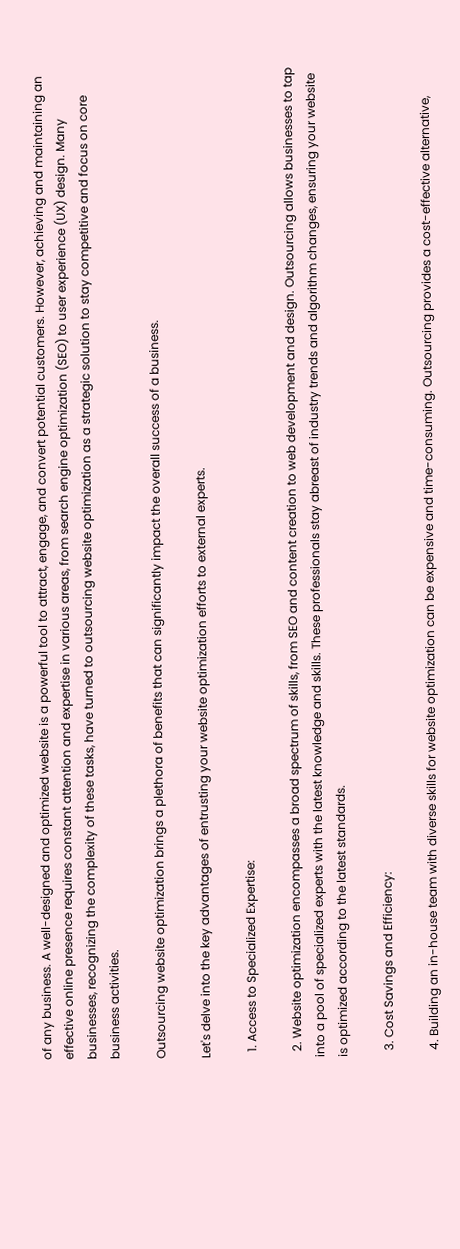of any business. A well-designed and optimized website is a powerful tool to attract, engage, and convert potential customers. However, achieving and maintaining an effective online presence requires constant attention and expertise in various areas, from search engine optimization (SEO) to user experience (UX) design. Many businesses, recognizing the complexity of these tasks, have turned to outsourcing website optimization as a strategic solution to stay competitive and focus on core business activities.

Outsourcing website optimization brings a plethora of benefits that can significantly impact the overall success of a business.

Let's delve into the key advantages of entrusting your website optimization efforts to external experts.

  1. Access to Specialized Expertise:

  2. Website optimization encompasses a broad spectrum of skills, from SEO and content creation to web development and design. Outsourcing allows businesses to tap into a pool of specialized experts with the latest knowledge and skills. These professionals stay abreast of industry trends and algorithm changes, ensuring your website is optimized according to the latest standards.

  3. Cost Savings and Efficiency:

  4. Building an in-house team with diverse skills for website optimization can be expensive and time-consuming. Outsourcing provides a cost-effective alternative,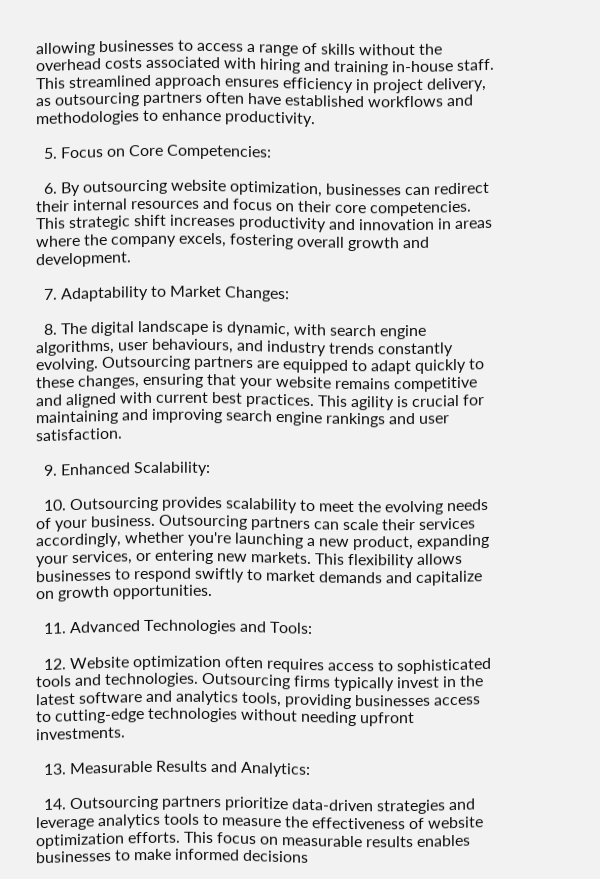allowing businesses to access a range of skills without the overhead costs associated with hiring and training in-house staff. This streamlined approach ensures efficiency in project delivery, as outsourcing partners often have established workflows and methodologies to enhance productivity.

  5. Focus on Core Competencies:

  6. By outsourcing website optimization, businesses can redirect their internal resources and focus on their core competencies. This strategic shift increases productivity and innovation in areas where the company excels, fostering overall growth and development.

  7. Adaptability to Market Changes:

  8. The digital landscape is dynamic, with search engine algorithms, user behaviours, and industry trends constantly evolving. Outsourcing partners are equipped to adapt quickly to these changes, ensuring that your website remains competitive and aligned with current best practices. This agility is crucial for maintaining and improving search engine rankings and user satisfaction.

  9. Enhanced Scalability:

  10. Outsourcing provides scalability to meet the evolving needs of your business. Outsourcing partners can scale their services accordingly, whether you're launching a new product, expanding your services, or entering new markets. This flexibility allows businesses to respond swiftly to market demands and capitalize on growth opportunities.

  11. Advanced Technologies and Tools:

  12. Website optimization often requires access to sophisticated tools and technologies. Outsourcing firms typically invest in the latest software and analytics tools, providing businesses access to cutting-edge technologies without needing upfront investments.

  13. Measurable Results and Analytics:

  14. Outsourcing partners prioritize data-driven strategies and leverage analytics tools to measure the effectiveness of website optimization efforts. This focus on measurable results enables businesses to make informed decisions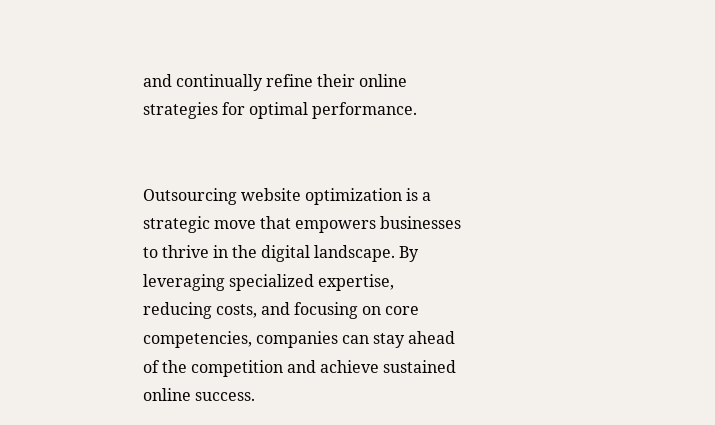and continually refine their online strategies for optimal performance.


Outsourcing website optimization is a strategic move that empowers businesses to thrive in the digital landscape. By leveraging specialized expertise, reducing costs, and focusing on core competencies, companies can stay ahead of the competition and achieve sustained online success.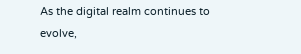As the digital realm continues to evolve,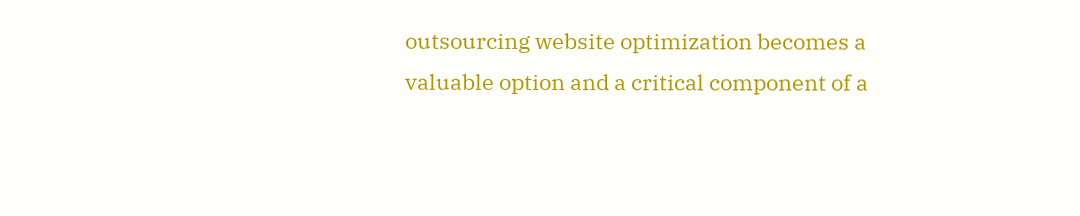outsourcing website optimization becomes a valuable option and a critical component of a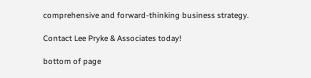comprehensive and forward-thinking business strategy.

Contact Lee Pryke & Associates today!

bottom of page